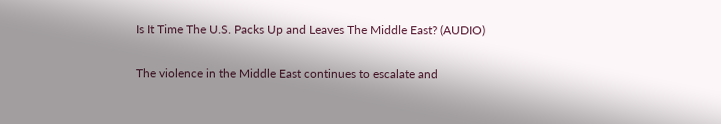Is It Time The U.S. Packs Up and Leaves The Middle East? (AUDIO)

The violence in the Middle East continues to escalate and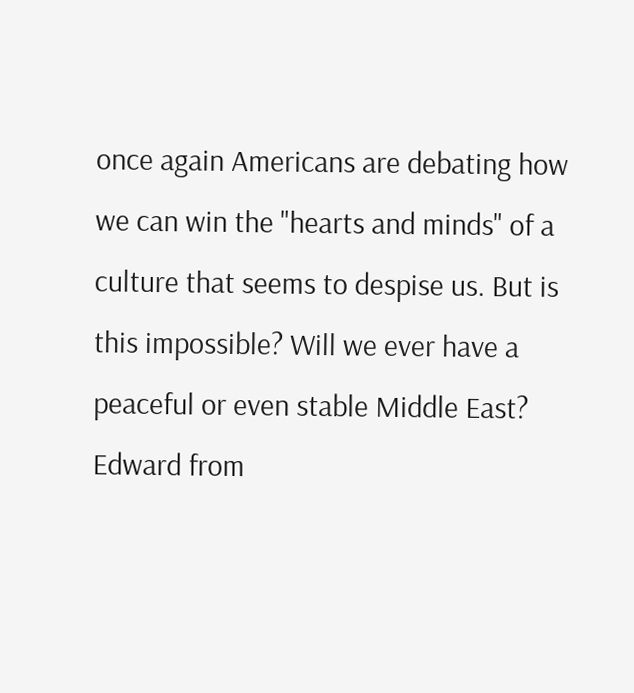once again Americans are debating how we can win the "hearts and minds" of a culture that seems to despise us. But is this impossible? Will we ever have a peaceful or even stable Middle East? Edward from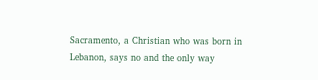Sacramento, a Christian who was born in Lebanon, says no and the only way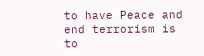to have Peace and end terrorism is to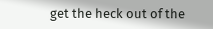get the heck out of the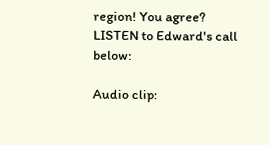region! You agree? LISTEN to Edward's call below:

Audio clip: